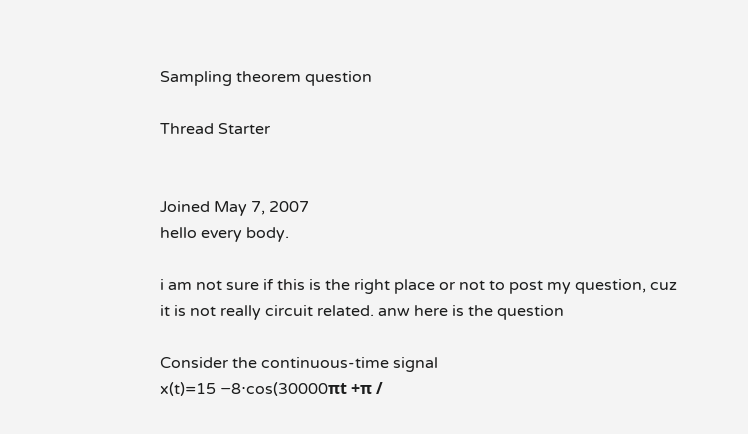Sampling theorem question

Thread Starter


Joined May 7, 2007
hello every body.

i am not sure if this is the right place or not to post my question, cuz it is not really circuit related. anw here is the question

Consider the continuous-time signal
x(t)=15 −8⋅cos(30000πt +π /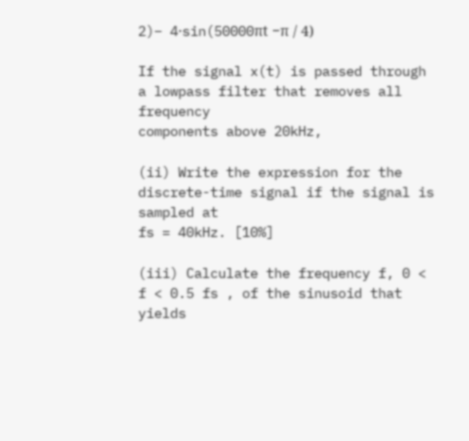2)− 4⋅sin(50000πt −π / 4)

If the signal x(t) is passed through a lowpass filter that removes all frequency
components above 20kHz,

(ii) Write the expression for the discrete-time signal if the signal is sampled at
fs = 40kHz. [10%]

(iii) Calculate the frequency f, 0 < f < 0.5 fs , of the sinusoid that yields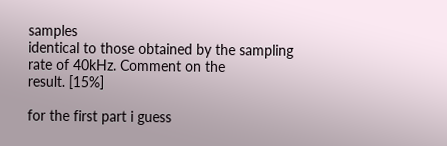samples
identical to those obtained by the sampling rate of 40kHz. Comment on the
result. [15%]

for the first part i guess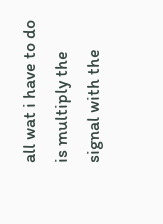all wat i have to do is multiply the signal with the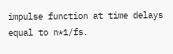impulse function at time delays equal to n*1/fs.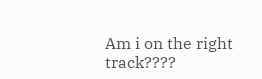Am i on the right track????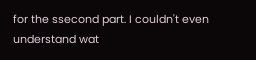for the ssecond part. I couldn't even understand wat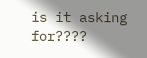is it asking for????